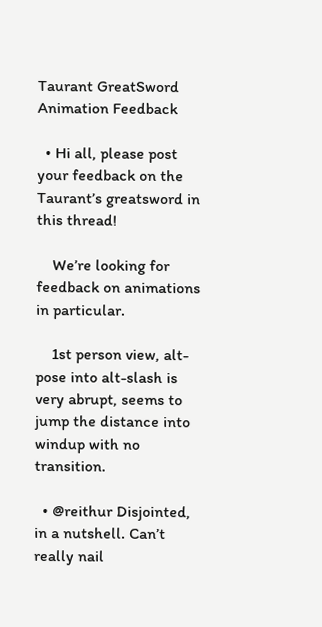Taurant GreatSword Animation Feedback

  • Hi all, please post your feedback on the Taurant’s greatsword in this thread!

    We’re looking for feedback on animations in particular.

    1st person view, alt-pose into alt-slash is very abrupt, seems to jump the distance into windup with no transition.

  • @reithur Disjointed, in a nutshell. Can’t really nail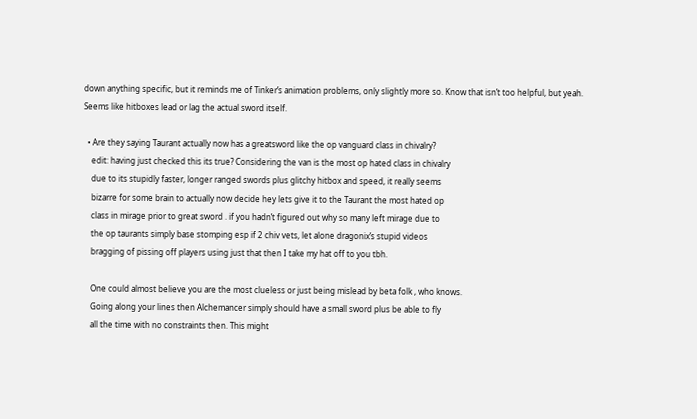down anything specific, but it reminds me of Tinker’s animation problems, only slightly more so. Know that isn’t too helpful, but yeah. Seems like hitboxes lead or lag the actual sword itself.

  • Are they saying Taurant actually now has a greatsword like the op vanguard class in chivalry?
    edit: having just checked this its true? Considering the van is the most op hated class in chivalry
    due to its stupidly faster, longer ranged swords plus glitchy hitbox and speed, it really seems
    bizarre for some brain to actually now decide hey lets give it to the Taurant the most hated op
    class in mirage prior to great sword . if you hadn’t figured out why so many left mirage due to
    the op taurants simply base stomping esp if 2 chiv vets, let alone dragonix’s stupid videos
    bragging of pissing off players using just that then I take my hat off to you tbh.

    One could almost believe you are the most clueless or just being mislead by beta folk , who knows.
    Going along your lines then Alchemancer simply should have a small sword plus be able to fly
    all the time with no constraints then. This might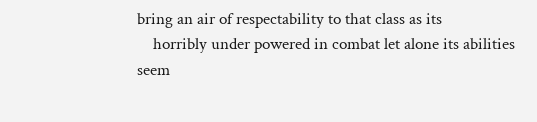bring an air of respectability to that class as its
    horribly under powered in combat let alone its abilities seem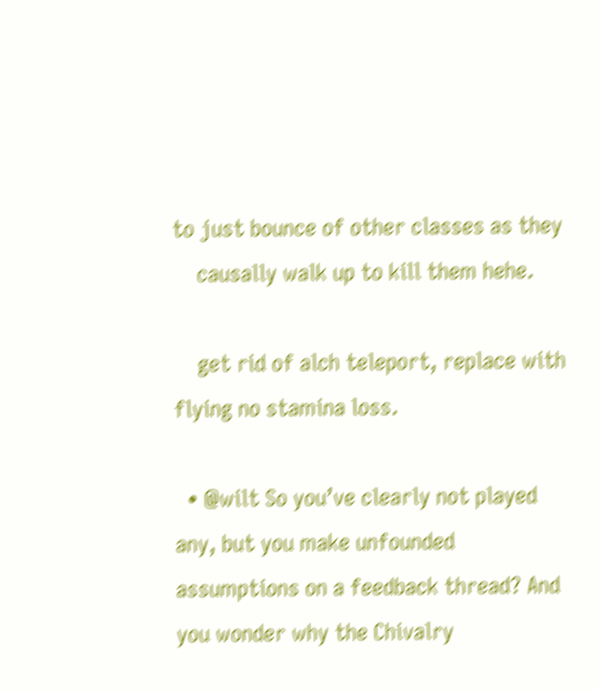to just bounce of other classes as they
    causally walk up to kill them hehe.

    get rid of alch teleport, replace with flying no stamina loss.

  • @wilt So you’ve clearly not played any, but you make unfounded assumptions on a feedback thread? And you wonder why the Chivalry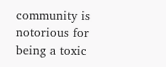community is notorious for being a toxic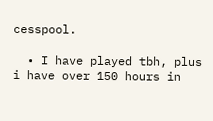cesspool.

  • I have played tbh, plus i have over 150 hours in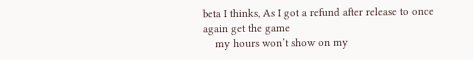beta I thinks, As I got a refund after release to once again get the game
    my hours won’t show on my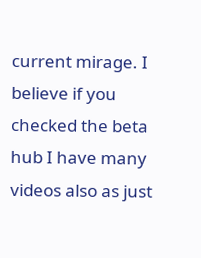current mirage. I believe if you checked the beta hub I have many videos also as just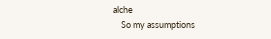alche
    So my assumptions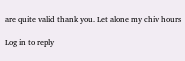are quite valid thank you. Let alone my chiv hours

Log in to reply